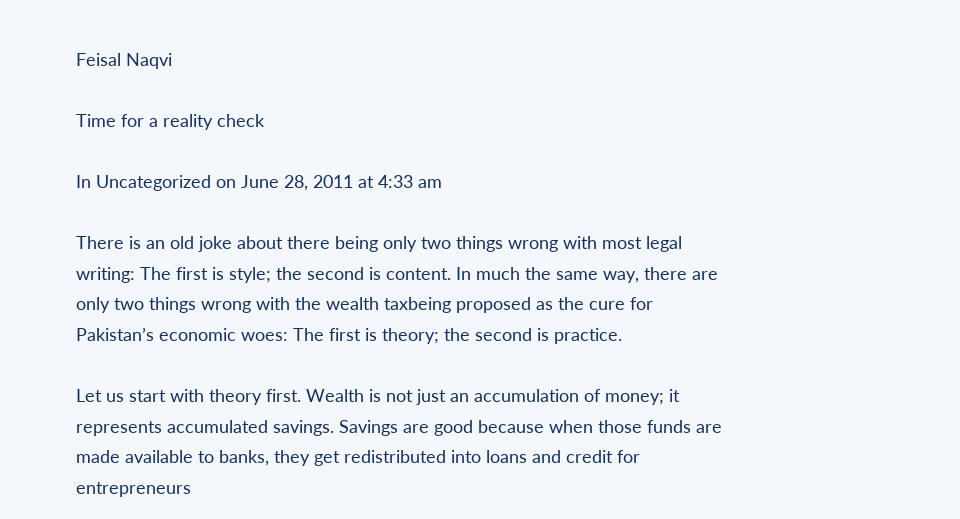Feisal Naqvi

Time for a reality check

In Uncategorized on June 28, 2011 at 4:33 am

There is an old joke about there being only two things wrong with most legal writing: The first is style; the second is content. In much the same way, there are only two things wrong with the wealth taxbeing proposed as the cure for Pakistan’s economic woes: The first is theory; the second is practice.

Let us start with theory first. Wealth is not just an accumulation of money; it represents accumulated savings. Savings are good because when those funds are made available to banks, they get redistributed into loans and credit for entrepreneurs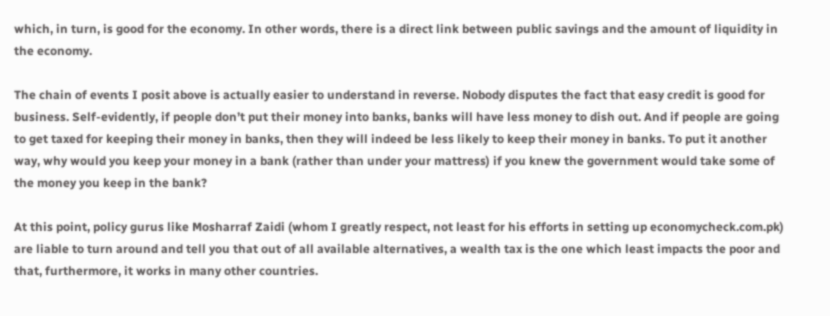which, in turn, is good for the economy. In other words, there is a direct link between public savings and the amount of liquidity in the economy.

The chain of events I posit above is actually easier to understand in reverse. Nobody disputes the fact that easy credit is good for business. Self-evidently, if people don’t put their money into banks, banks will have less money to dish out. And if people are going to get taxed for keeping their money in banks, then they will indeed be less likely to keep their money in banks. To put it another way, why would you keep your money in a bank (rather than under your mattress) if you knew the government would take some of the money you keep in the bank?

At this point, policy gurus like Mosharraf Zaidi (whom I greatly respect, not least for his efforts in setting up economycheck.com.pk) are liable to turn around and tell you that out of all available alternatives, a wealth tax is the one which least impacts the poor and that, furthermore, it works in many other countries.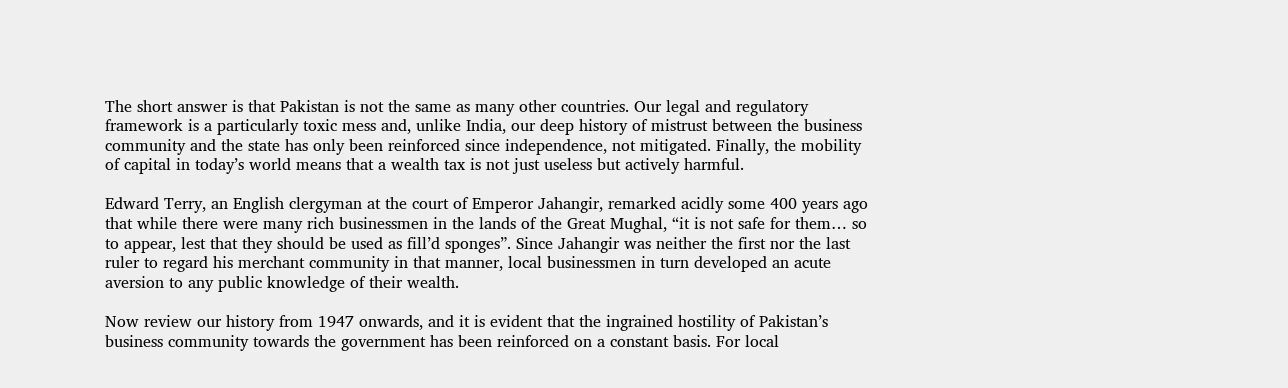The short answer is that Pakistan is not the same as many other countries. Our legal and regulatory framework is a particularly toxic mess and, unlike India, our deep history of mistrust between the business community and the state has only been reinforced since independence, not mitigated. Finally, the mobility of capital in today’s world means that a wealth tax is not just useless but actively harmful.

Edward Terry, an English clergyman at the court of Emperor Jahangir, remarked acidly some 400 years ago that while there were many rich businessmen in the lands of the Great Mughal, “it is not safe for them… so to appear, lest that they should be used as fill’d sponges”. Since Jahangir was neither the first nor the last ruler to regard his merchant community in that manner, local businessmen in turn developed an acute aversion to any public knowledge of their wealth.

Now review our history from 1947 onwards, and it is evident that the ingrained hostility of Pakistan’s business community towards the government has been reinforced on a constant basis. For local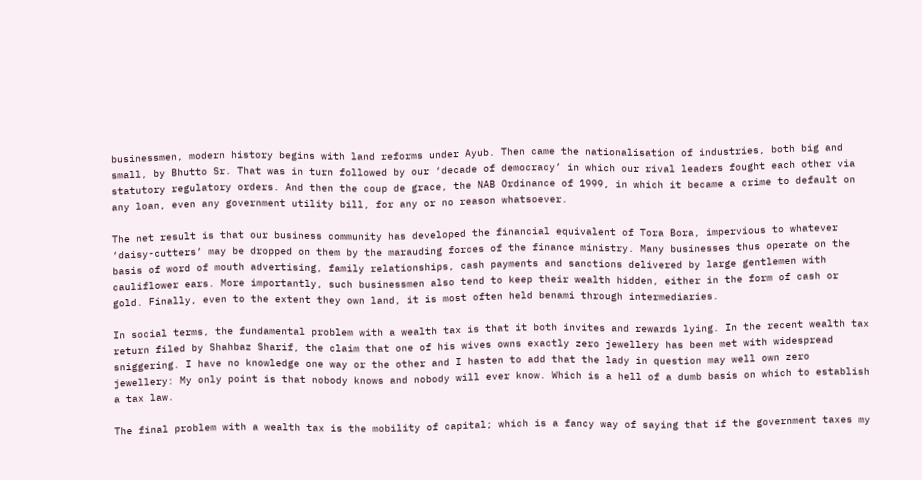businessmen, modern history begins with land reforms under Ayub. Then came the nationalisation of industries, both big and small, by Bhutto Sr. That was in turn followed by our ‘decade of democracy’ in which our rival leaders fought each other via statutory regulatory orders. And then the coup de grace, the NAB Ordinance of 1999, in which it became a crime to default on any loan, even any government utility bill, for any or no reason whatsoever.

The net result is that our business community has developed the financial equivalent of Tora Bora, impervious to whatever ‘daisy-cutters’ may be dropped on them by the marauding forces of the finance ministry. Many businesses thus operate on the basis of word of mouth advertising, family relationships, cash payments and sanctions delivered by large gentlemen with cauliflower ears. More importantly, such businessmen also tend to keep their wealth hidden, either in the form of cash or gold. Finally, even to the extent they own land, it is most often held benami through intermediaries.

In social terms, the fundamental problem with a wealth tax is that it both invites and rewards lying. In the recent wealth tax return filed by Shahbaz Sharif, the claim that one of his wives owns exactly zero jewellery has been met with widespread sniggering. I have no knowledge one way or the other and I hasten to add that the lady in question may well own zero jewellery: My only point is that nobody knows and nobody will ever know. Which is a hell of a dumb basis on which to establish a tax law.

The final problem with a wealth tax is the mobility of capital; which is a fancy way of saying that if the government taxes my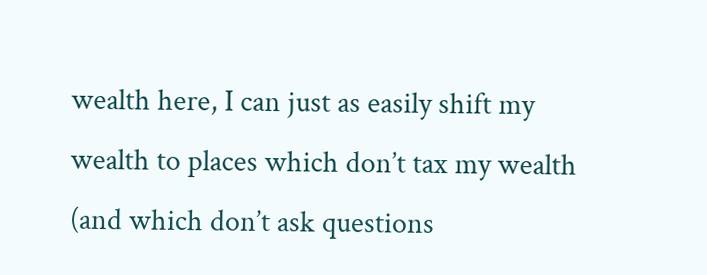wealth here, I can just as easily shift my wealth to places which don’t tax my wealth (and which don’t ask questions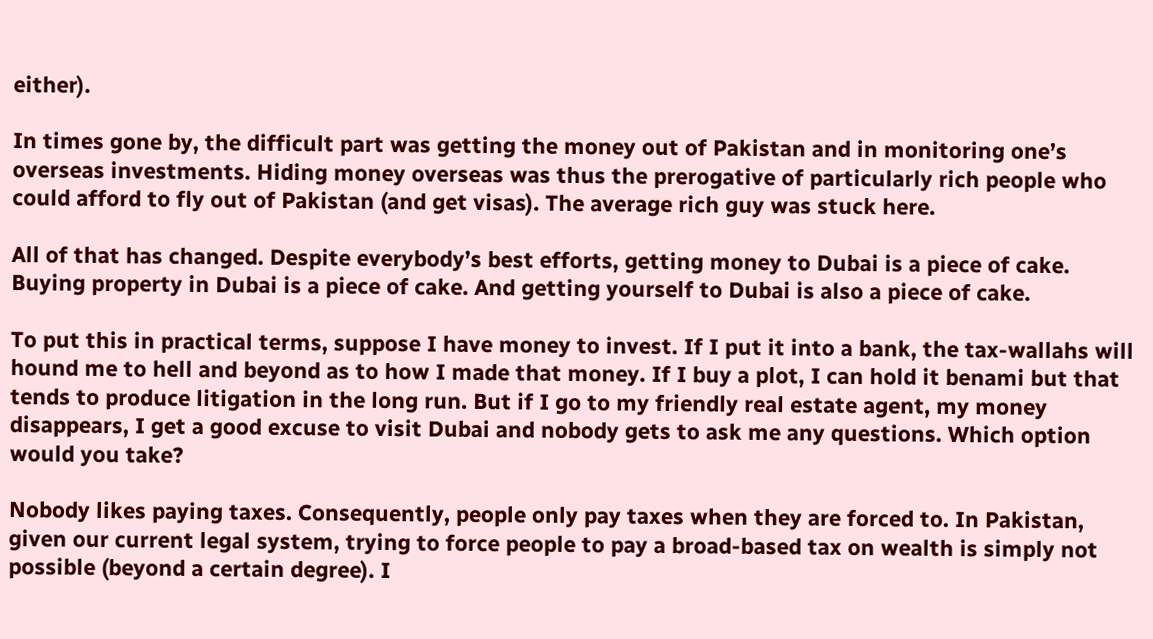either).

In times gone by, the difficult part was getting the money out of Pakistan and in monitoring one’s overseas investments. Hiding money overseas was thus the prerogative of particularly rich people who could afford to fly out of Pakistan (and get visas). The average rich guy was stuck here.

All of that has changed. Despite everybody’s best efforts, getting money to Dubai is a piece of cake. Buying property in Dubai is a piece of cake. And getting yourself to Dubai is also a piece of cake.

To put this in practical terms, suppose I have money to invest. If I put it into a bank, the tax-wallahs will hound me to hell and beyond as to how I made that money. If I buy a plot, I can hold it benami but that tends to produce litigation in the long run. But if I go to my friendly real estate agent, my money disappears, I get a good excuse to visit Dubai and nobody gets to ask me any questions. Which option would you take?

Nobody likes paying taxes. Consequently, people only pay taxes when they are forced to. In Pakistan, given our current legal system, trying to force people to pay a broad-based tax on wealth is simply not possible (beyond a certain degree). I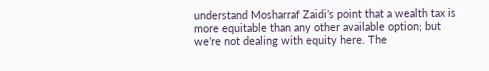understand Mosharraf Zaidi’s point that a wealth tax is more equitable than any other available option; but we’re not dealing with equity here. The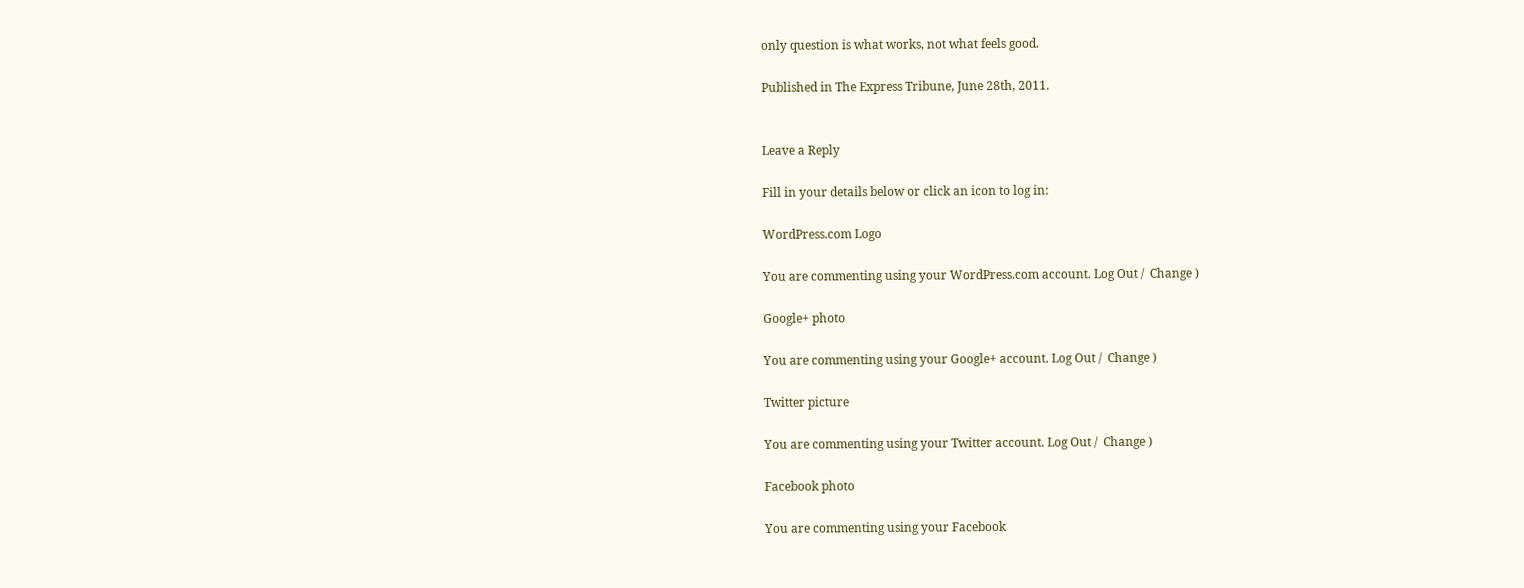only question is what works, not what feels good.

Published in The Express Tribune, June 28th, 2011.


Leave a Reply

Fill in your details below or click an icon to log in:

WordPress.com Logo

You are commenting using your WordPress.com account. Log Out /  Change )

Google+ photo

You are commenting using your Google+ account. Log Out /  Change )

Twitter picture

You are commenting using your Twitter account. Log Out /  Change )

Facebook photo

You are commenting using your Facebook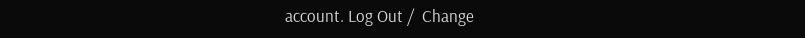account. Log Out /  Change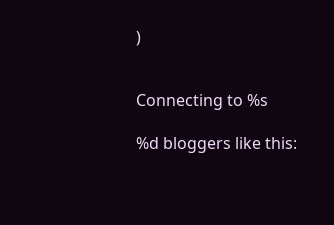)


Connecting to %s

%d bloggers like this: